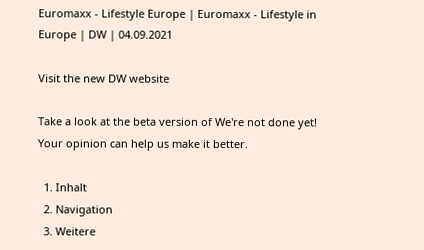Euromaxx - Lifestyle Europe | Euromaxx - Lifestyle in Europe | DW | 04.09.2021

Visit the new DW website

Take a look at the beta version of We're not done yet! Your opinion can help us make it better.

  1. Inhalt
  2. Navigation
  3. Weitere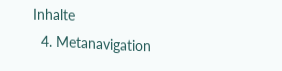Inhalte
  4. Metanavigation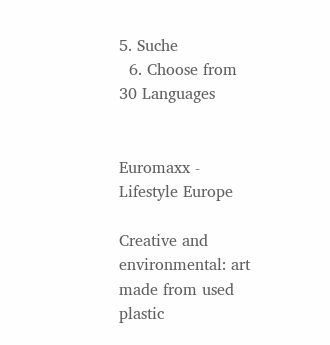5. Suche
  6. Choose from 30 Languages


Euromaxx - Lifestyle Europe

Creative and environmental: art made from used plastic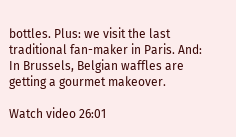bottles. Plus: we visit the last traditional fan-maker in Paris. And: In Brussels, Belgian waffles are getting a gourmet makeover.

Watch video 26:01